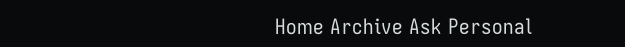Home Archive Ask Personal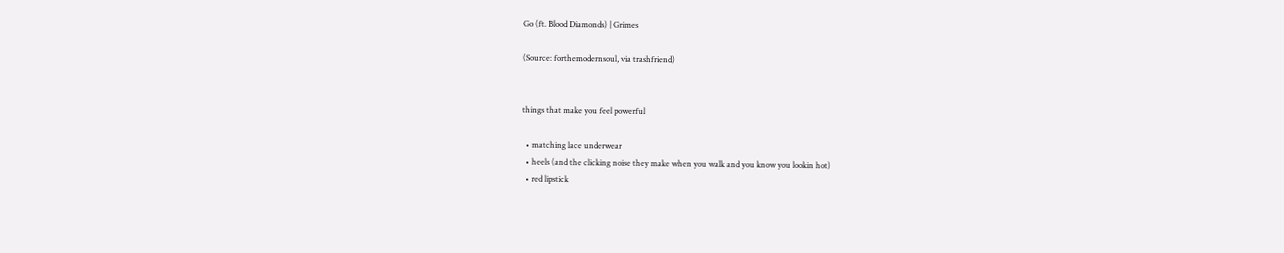Go (ft. Blood Diamonds) | Grimes

(Source: forthemodernsoul, via trashfriend)


things that make you feel powerful

  • matching lace underwear
  • heels (and the clicking noise they make when you walk and you know you lookin hot)
  • red lipstick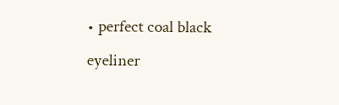• perfect coal black eyeliner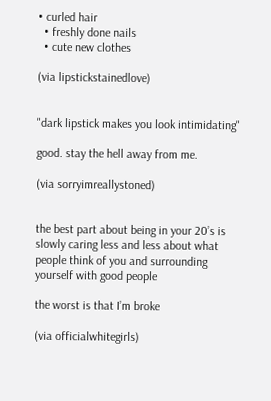• curled hair
  • freshly done nails
  • cute new clothes

(via lipstickstainedlove)


"dark lipstick makes you look intimidating"

good. stay the hell away from me.

(via sorryimreallystoned)


the best part about being in your 20’s is slowly caring less and less about what people think of you and surrounding yourself with good people

the worst is that I’m broke

(via officialwhitegirls)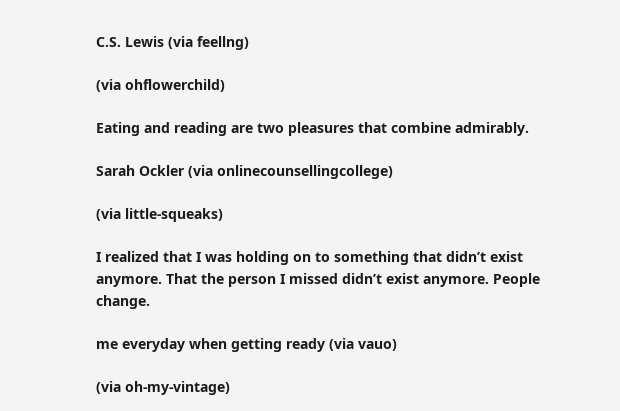C.S. Lewis (via feellng)

(via ohflowerchild)

Eating and reading are two pleasures that combine admirably.

Sarah Ockler (via onlinecounsellingcollege)

(via little-squeaks)

I realized that I was holding on to something that didn’t exist anymore. That the person I missed didn’t exist anymore. People change.

me everyday when getting ready (via vauo)

(via oh-my-vintage)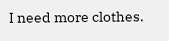I need more clothes.